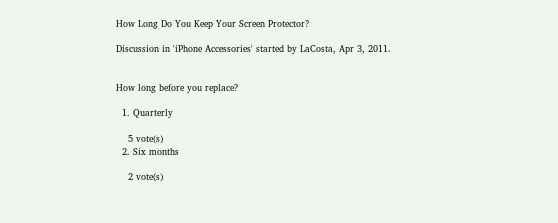How Long Do You Keep Your Screen Protector?

Discussion in 'iPhone Accessories' started by LaCosta, Apr 3, 2011.


How long before you replace?

  1. Quarterly

    5 vote(s)
  2. Six months

    2 vote(s)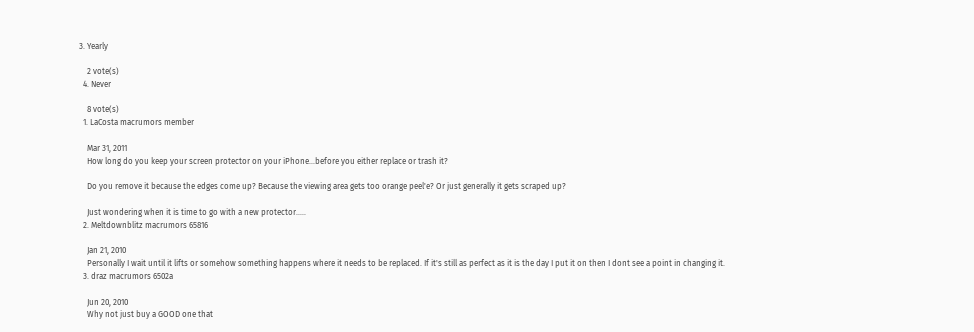3. Yearly

    2 vote(s)
  4. Never

    8 vote(s)
  1. LaCosta macrumors member

    Mar 31, 2011
    How long do you keep your screen protector on your iPhone...before you either replace or trash it?

    Do you remove it because the edges come up? Because the viewing area gets too orange peel'e? Or just generally it gets scraped up?

    Just wondering when it is time to go with a new protector.....
  2. Meltdownblitz macrumors 65816

    Jan 21, 2010
    Personally I wait until it lifts or somehow something happens where it needs to be replaced. If it's still as perfect as it is the day I put it on then I dont see a point in changing it.
  3. draz macrumors 6502a

    Jun 20, 2010
    Why not just buy a GOOD one that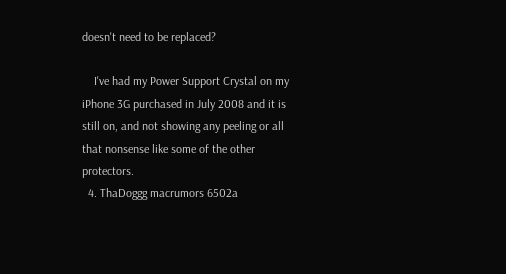doesn't need to be replaced?

    I've had my Power Support Crystal on my iPhone 3G purchased in July 2008 and it is still on, and not showing any peeling or all that nonsense like some of the other protectors.
  4. ThaDoggg macrumors 6502a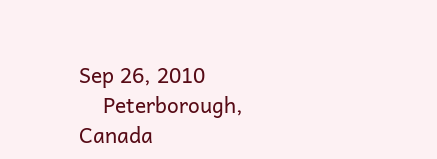Sep 26, 2010
    Peterborough, Canada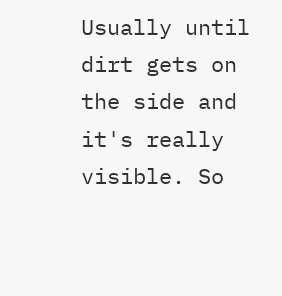Usually until dirt gets on the side and it's really visible. So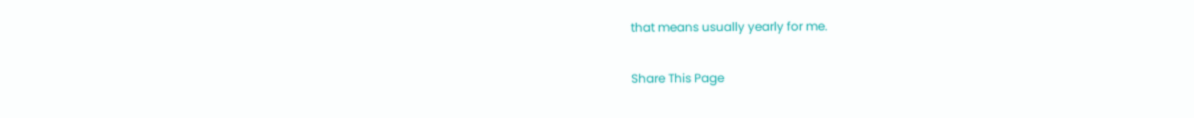that means usually yearly for me.

Share This Page